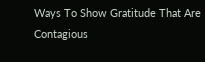Ways To Show Gratitude That Are Contagious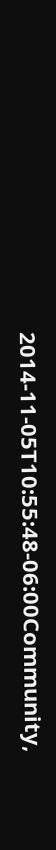2014-11-05T10:55:48-06:00Community,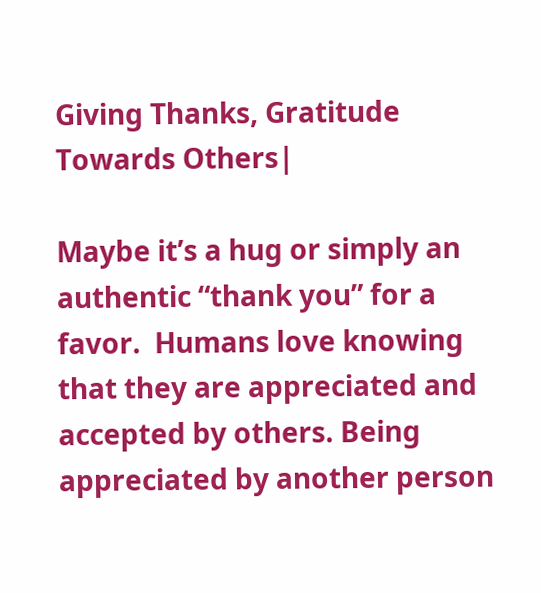Giving Thanks, Gratitude Towards Others|

Maybe it’s a hug or simply an authentic “thank you” for a favor.  Humans love knowing that they are appreciated and accepted by others. Being appreciated by another person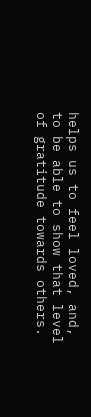helps us to feel loved, and, to be able to show that level of gratitude towards others.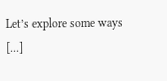Let’s explore some ways [...]